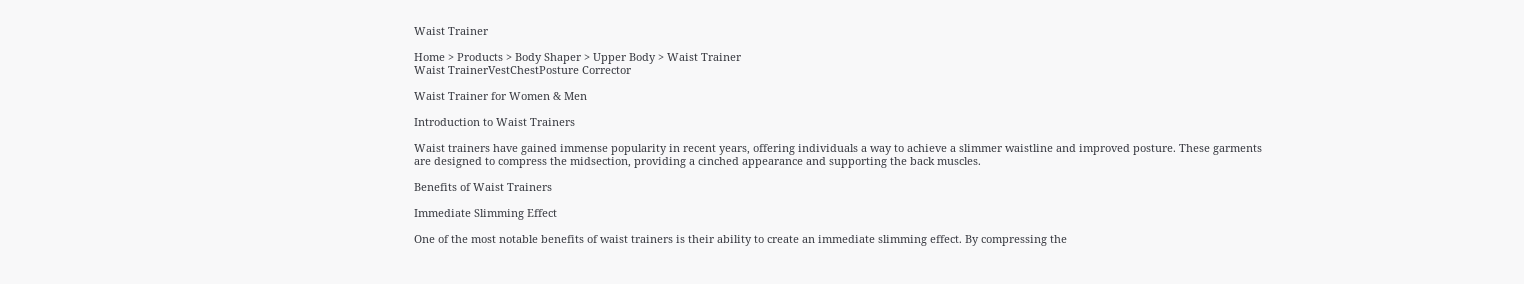Waist Trainer

Home > Products > Body Shaper > Upper Body > Waist Trainer
Waist TrainerVestChestPosture Corrector

Waist Trainer for Women & Men

Introduction to Waist Trainers

Waist trainers have gained immense popularity in recent years, offering individuals a way to achieve a slimmer waistline and improved posture. These garments are designed to compress the midsection, providing a cinched appearance and supporting the back muscles.

Benefits of Waist Trainers

Immediate Slimming Effect

One of the most notable benefits of waist trainers is their ability to create an immediate slimming effect. By compressing the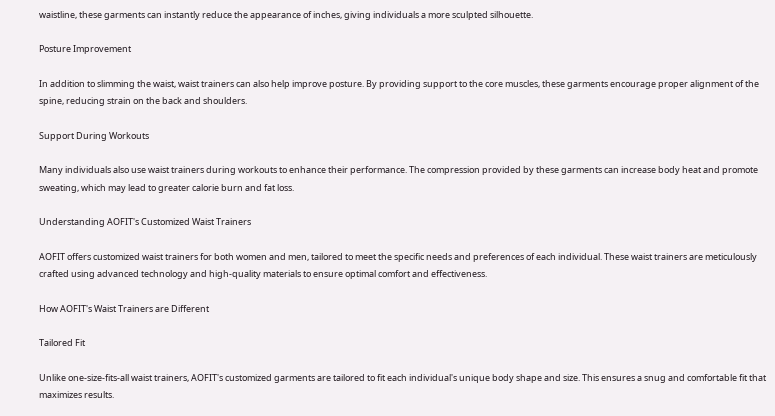waistline, these garments can instantly reduce the appearance of inches, giving individuals a more sculpted silhouette.

Posture Improvement

In addition to slimming the waist, waist trainers can also help improve posture. By providing support to the core muscles, these garments encourage proper alignment of the spine, reducing strain on the back and shoulders.

Support During Workouts

Many individuals also use waist trainers during workouts to enhance their performance. The compression provided by these garments can increase body heat and promote sweating, which may lead to greater calorie burn and fat loss.

Understanding AOFIT's Customized Waist Trainers

AOFIT offers customized waist trainers for both women and men, tailored to meet the specific needs and preferences of each individual. These waist trainers are meticulously crafted using advanced technology and high-quality materials to ensure optimal comfort and effectiveness.

How AOFIT's Waist Trainers are Different

Tailored Fit

Unlike one-size-fits-all waist trainers, AOFIT's customized garments are tailored to fit each individual's unique body shape and size. This ensures a snug and comfortable fit that maximizes results.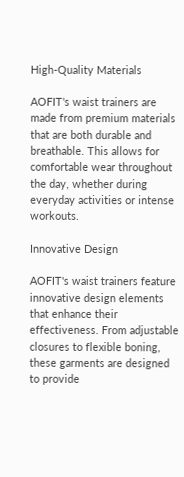High-Quality Materials

AOFIT's waist trainers are made from premium materials that are both durable and breathable. This allows for comfortable wear throughout the day, whether during everyday activities or intense workouts.

Innovative Design

AOFIT's waist trainers feature innovative design elements that enhance their effectiveness. From adjustable closures to flexible boning, these garments are designed to provide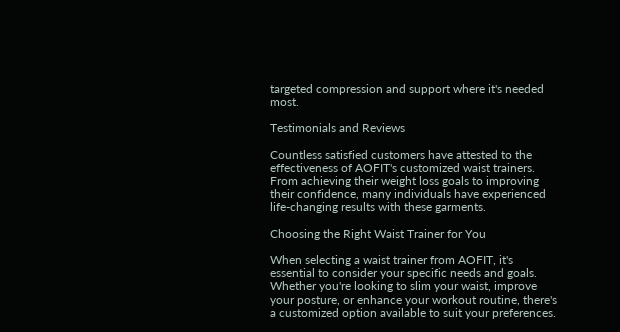targeted compression and support where it's needed most.

Testimonials and Reviews

Countless satisfied customers have attested to the effectiveness of AOFIT's customized waist trainers. From achieving their weight loss goals to improving their confidence, many individuals have experienced life-changing results with these garments.

Choosing the Right Waist Trainer for You

When selecting a waist trainer from AOFIT, it's essential to consider your specific needs and goals. Whether you're looking to slim your waist, improve your posture, or enhance your workout routine, there's a customized option available to suit your preferences.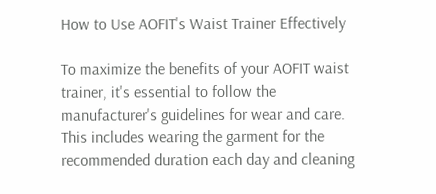How to Use AOFIT's Waist Trainer Effectively

To maximize the benefits of your AOFIT waist trainer, it's essential to follow the manufacturer's guidelines for wear and care. This includes wearing the garment for the recommended duration each day and cleaning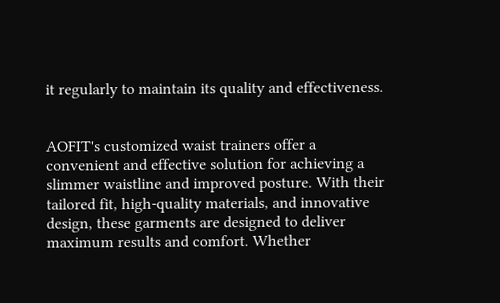it regularly to maintain its quality and effectiveness.


AOFIT's customized waist trainers offer a convenient and effective solution for achieving a slimmer waistline and improved posture. With their tailored fit, high-quality materials, and innovative design, these garments are designed to deliver maximum results and comfort. Whether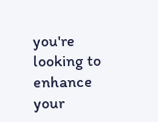you're looking to enhance your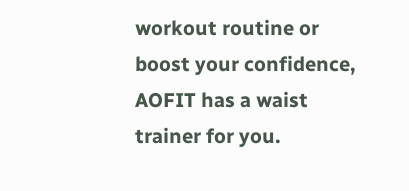workout routine or boost your confidence, AOFIT has a waist trainer for you.